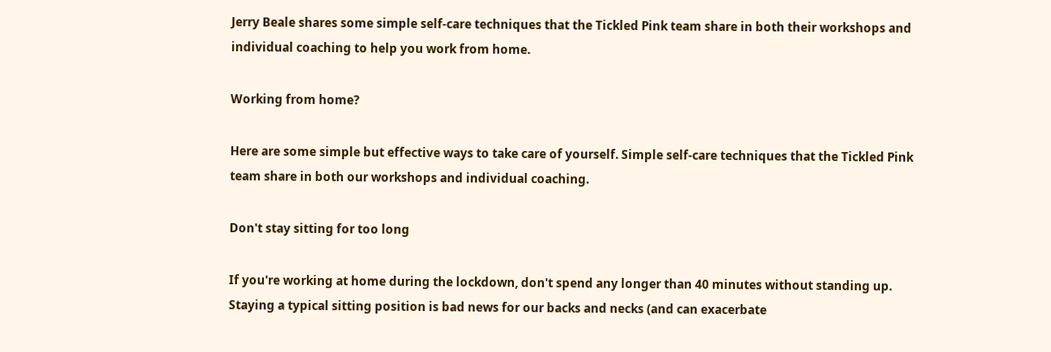Jerry Beale shares some simple self-care techniques that the Tickled Pink team share in both their workshops and individual coaching to help you work from home.

Working from home?

Here are some simple but effective ways to take care of yourself. Simple self-care techniques that the Tickled Pink team share in both our workshops and individual coaching.

Don't stay sitting for too long

If you're working at home during the lockdown, don't spend any longer than 40 minutes without standing up. Staying a typical sitting position is bad news for our backs and necks (and can exacerbate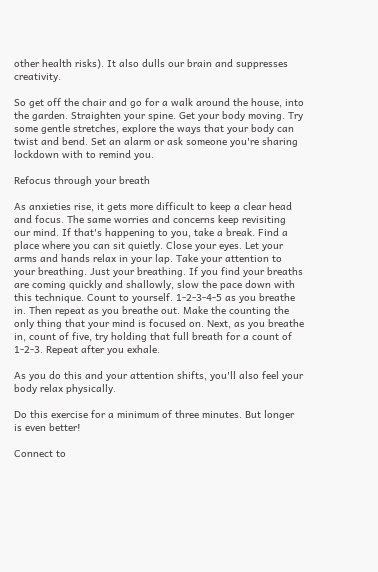other health risks). It also dulls our brain and suppresses creativity.

So get off the chair and go for a walk around the house, into the garden. Straighten your spine. Get your body moving. Try some gentle stretches, explore the ways that your body can twist and bend. Set an alarm or ask someone you're sharing lockdown with to remind you.

Refocus through your breath

As anxieties rise, it gets more difficult to keep a clear head and focus. The same worries and concerns keep revisiting our mind. If that's happening to you, take a break. Find a place where you can sit quietly. Close your eyes. Let your arms and hands relax in your lap. Take your attention to your breathing. Just your breathing. If you find your breaths are coming quickly and shallowly, slow the pace down with this technique. Count to yourself. 1-2-3-4-5 as you breathe in. Then repeat as you breathe out. Make the counting the only thing that your mind is focused on. Next, as you breathe in, count of five, try holding that full breath for a count of 1-2-3. Repeat after you exhale.

As you do this and your attention shifts, you'll also feel your body relax physically.

Do this exercise for a minimum of three minutes. But longer is even better!

Connect to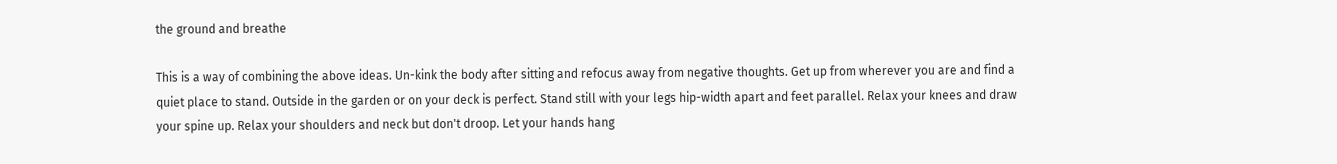the ground and breathe

This is a way of combining the above ideas. Un-kink the body after sitting and refocus away from negative thoughts. Get up from wherever you are and find a quiet place to stand. Outside in the garden or on your deck is perfect. Stand still with your legs hip-width apart and feet parallel. Relax your knees and draw your spine up. Relax your shoulders and neck but don't droop. Let your hands hang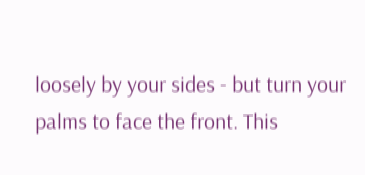loosely by your sides - but turn your palms to face the front. This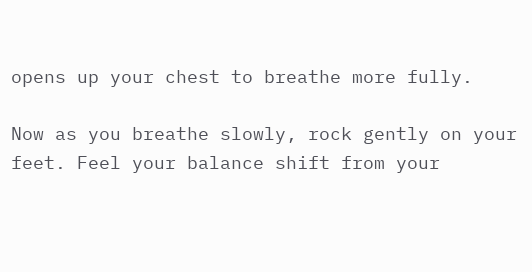opens up your chest to breathe more fully.

Now as you breathe slowly, rock gently on your feet. Feel your balance shift from your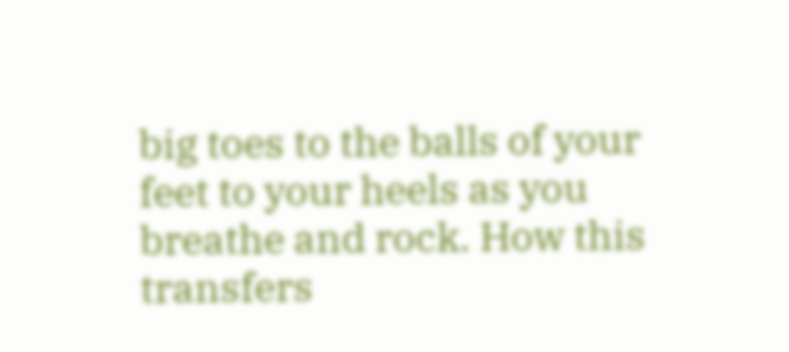big toes to the balls of your feet to your heels as you breathe and rock. How this transfers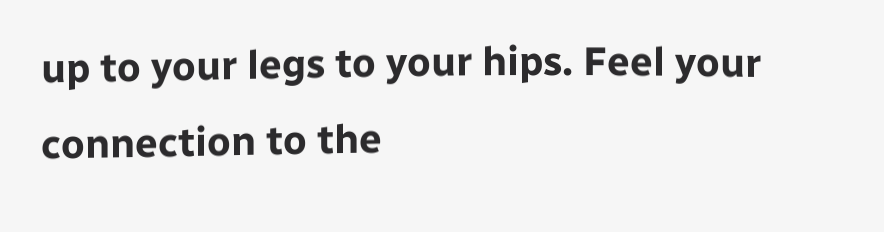up to your legs to your hips. Feel your connection to the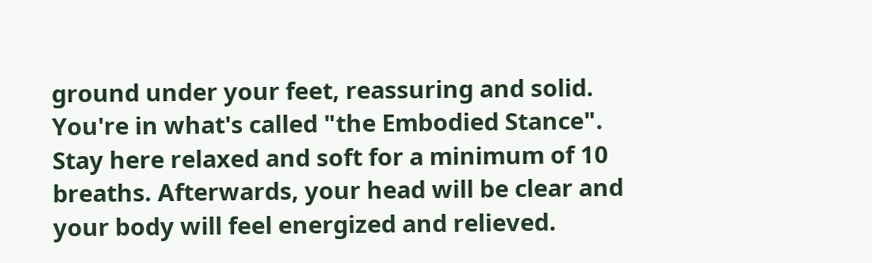ground under your feet, reassuring and solid. You're in what's called "the Embodied Stance". Stay here relaxed and soft for a minimum of 10 breaths. Afterwards, your head will be clear and your body will feel energized and relieved.